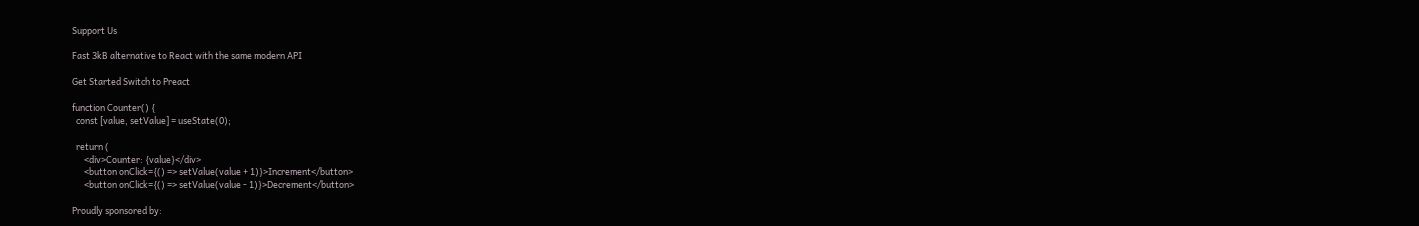Support Us

Fast 3kB alternative to React with the same modern API

Get Started Switch to Preact

function Counter() {
  const [value, setValue] = useState(0);

  return (
      <div>Counter: {value}</div>
      <button onClick={() => setValue(value + 1)}>Increment</button>
      <button onClick={() => setValue(value - 1)}>Decrement</button>

Proudly sponsored by: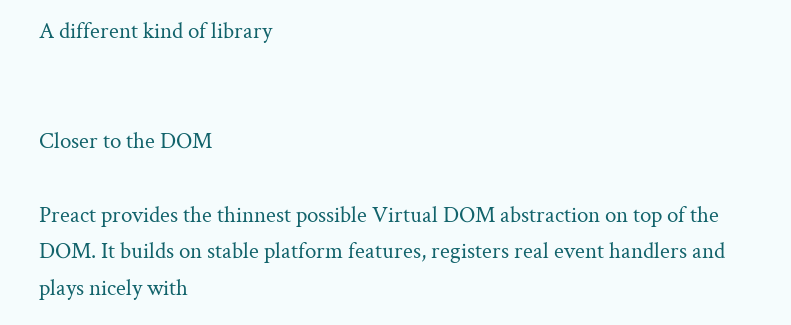A different kind of library


Closer to the DOM

Preact provides the thinnest possible Virtual DOM abstraction on top of the DOM. It builds on stable platform features, registers real event handlers and plays nicely with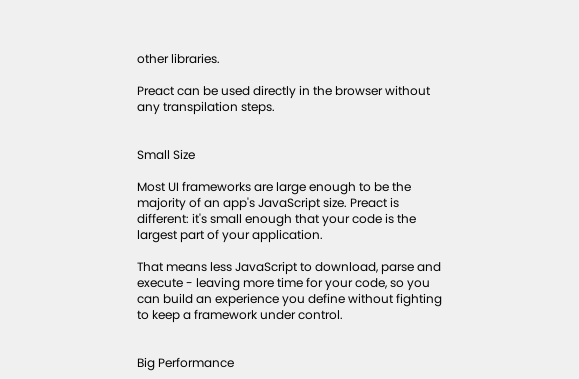other libraries.

Preact can be used directly in the browser without any transpilation steps.


Small Size

Most UI frameworks are large enough to be the majority of an app's JavaScript size. Preact is different: it's small enough that your code is the largest part of your application.

That means less JavaScript to download, parse and execute - leaving more time for your code, so you can build an experience you define without fighting to keep a framework under control.


Big Performance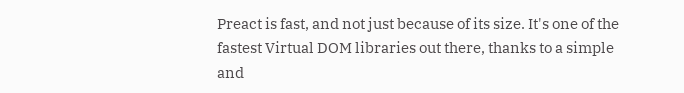Preact is fast, and not just because of its size. It's one of the fastest Virtual DOM libraries out there, thanks to a simple and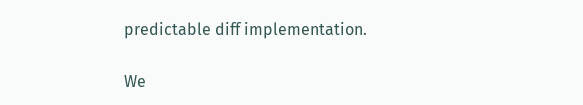predictable diff implementation.

We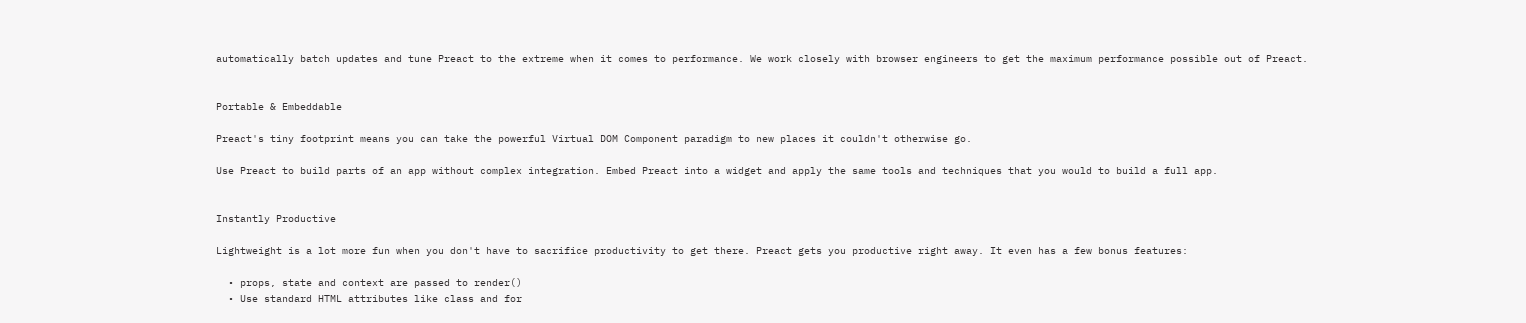automatically batch updates and tune Preact to the extreme when it comes to performance. We work closely with browser engineers to get the maximum performance possible out of Preact.


Portable & Embeddable

Preact's tiny footprint means you can take the powerful Virtual DOM Component paradigm to new places it couldn't otherwise go.

Use Preact to build parts of an app without complex integration. Embed Preact into a widget and apply the same tools and techniques that you would to build a full app.


Instantly Productive

Lightweight is a lot more fun when you don't have to sacrifice productivity to get there. Preact gets you productive right away. It even has a few bonus features:

  • props, state and context are passed to render()
  • Use standard HTML attributes like class and for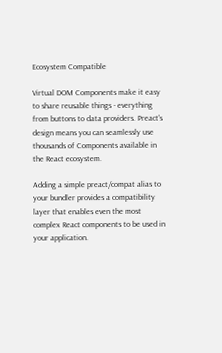Ecosystem Compatible

Virtual DOM Components make it easy to share reusable things - everything from buttons to data providers. Preact's design means you can seamlessly use thousands of Components available in the React ecosystem.

Adding a simple preact/compat alias to your bundler provides a compatibility layer that enables even the most complex React components to be used in your application.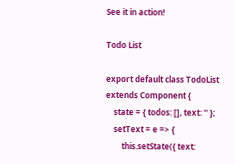See it in action!

Todo List

export default class TodoList extends Component {
    state = { todos: [], text: '' };
    setText = e => {
        this.setState({ text: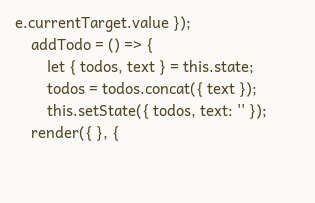e.currentTarget.value });
    addTodo = () => {
        let { todos, text } = this.state;
        todos = todos.concat({ text });
        this.setState({ todos, text: '' });
    render({ }, {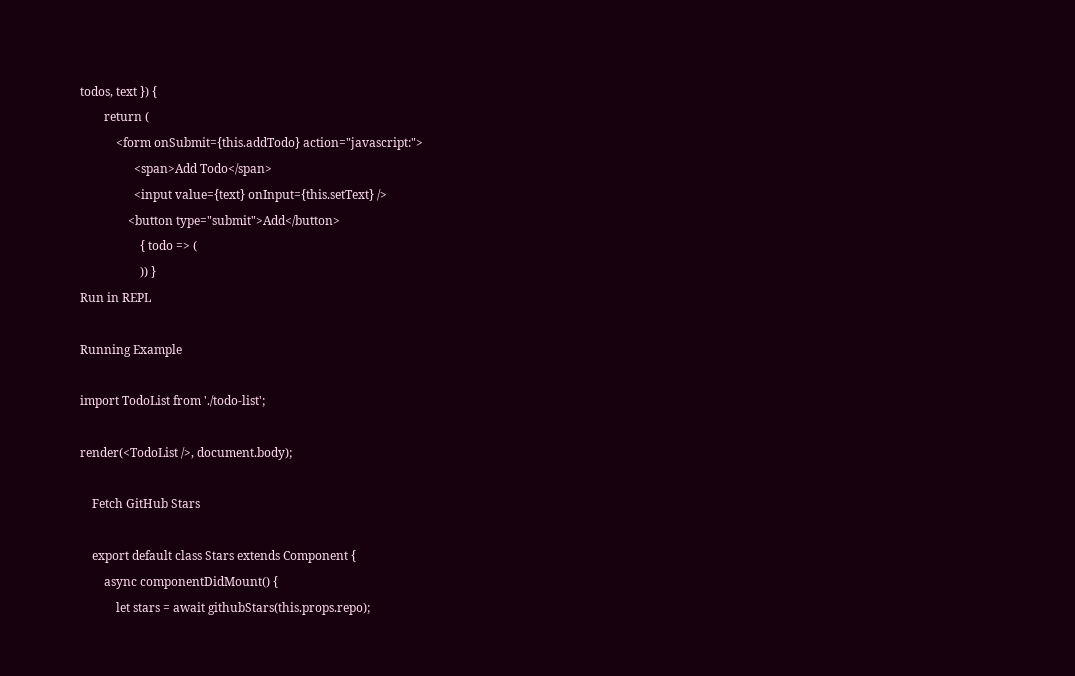todos, text }) {
        return (
            <form onSubmit={this.addTodo} action="javascript:">
                  <span>Add Todo</span>
                  <input value={text} onInput={this.setText} />
                <button type="submit">Add</button>
                    { todo => (
                    )) }
Run in REPL

Running Example

import TodoList from './todo-list';

render(<TodoList />, document.body);

    Fetch GitHub Stars

    export default class Stars extends Component {
        async componentDidMount() {
            let stars = await githubStars(this.props.repo);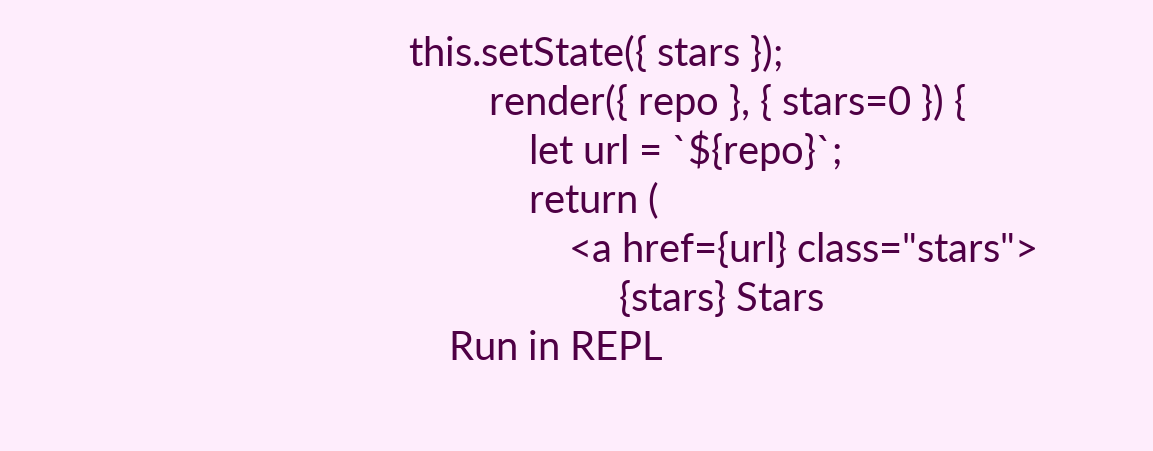this.setState({ stars });
        render({ repo }, { stars=0 }) {
            let url = `${repo}`;
            return (
                <a href={url} class="stars">
                     {stars} Stars
    Run in REPL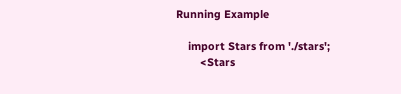Running Example

    import Stars from './stars';
        <Stars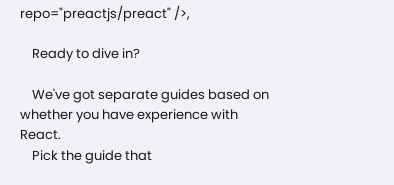repo="preactjs/preact" />,

    Ready to dive in?

    We've got separate guides based on whether you have experience with React.
    Pick the guide that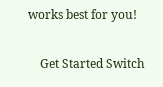works best for you!

    Get Started Switch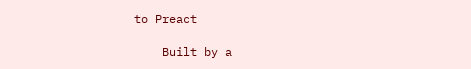to Preact

    Built by a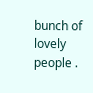bunch of lovely people .